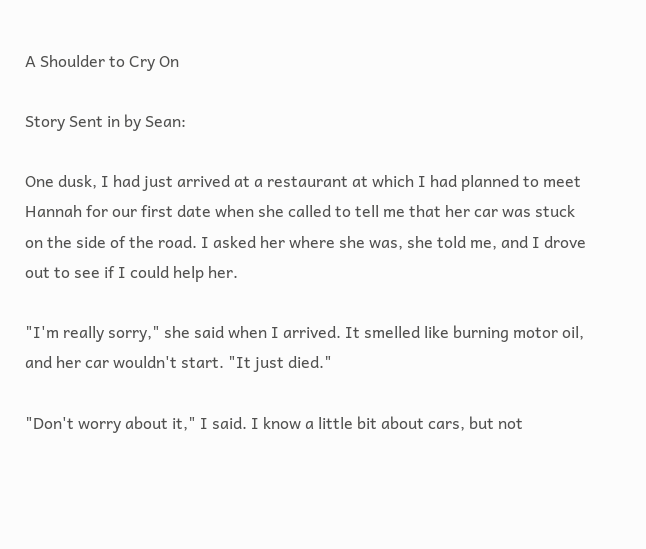A Shoulder to Cry On

Story Sent in by Sean:

One dusk, I had just arrived at a restaurant at which I had planned to meet Hannah for our first date when she called to tell me that her car was stuck on the side of the road. I asked her where she was, she told me, and I drove out to see if I could help her.

"I'm really sorry," she said when I arrived. It smelled like burning motor oil, and her car wouldn't start. "It just died."

"Don't worry about it," I said. I know a little bit about cars, but not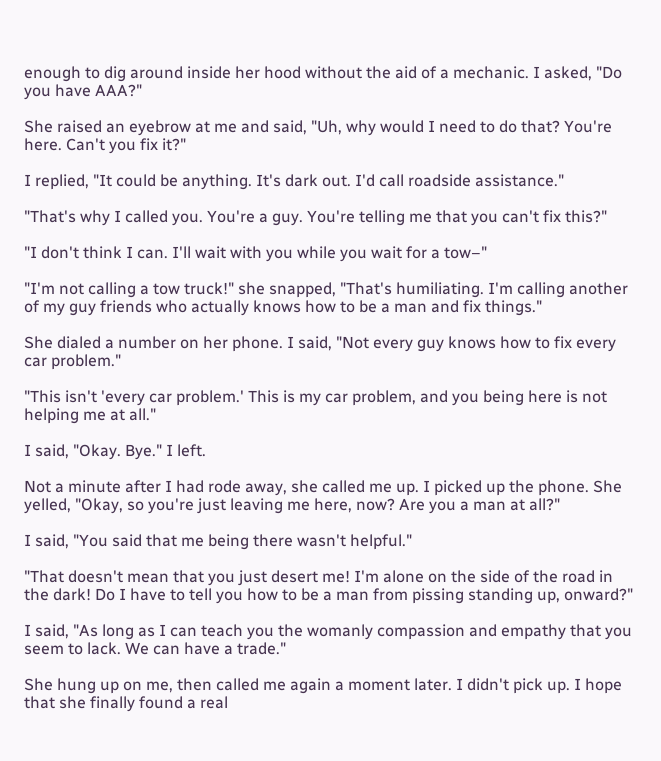enough to dig around inside her hood without the aid of a mechanic. I asked, "Do you have AAA?"

She raised an eyebrow at me and said, "Uh, why would I need to do that? You're here. Can't you fix it?"

I replied, "It could be anything. It's dark out. I'd call roadside assistance."

"That's why I called you. You're a guy. You're telling me that you can't fix this?"

"I don't think I can. I'll wait with you while you wait for a tow–"

"I'm not calling a tow truck!" she snapped, "That's humiliating. I'm calling another of my guy friends who actually knows how to be a man and fix things."

She dialed a number on her phone. I said, "Not every guy knows how to fix every car problem."

"This isn't 'every car problem.' This is my car problem, and you being here is not helping me at all."

I said, "Okay. Bye." I left.

Not a minute after I had rode away, she called me up. I picked up the phone. She yelled, "Okay, so you're just leaving me here, now? Are you a man at all?"

I said, "You said that me being there wasn't helpful."

"That doesn't mean that you just desert me! I'm alone on the side of the road in the dark! Do I have to tell you how to be a man from pissing standing up, onward?"

I said, "As long as I can teach you the womanly compassion and empathy that you seem to lack. We can have a trade."

She hung up on me, then called me again a moment later. I didn't pick up. I hope that she finally found a real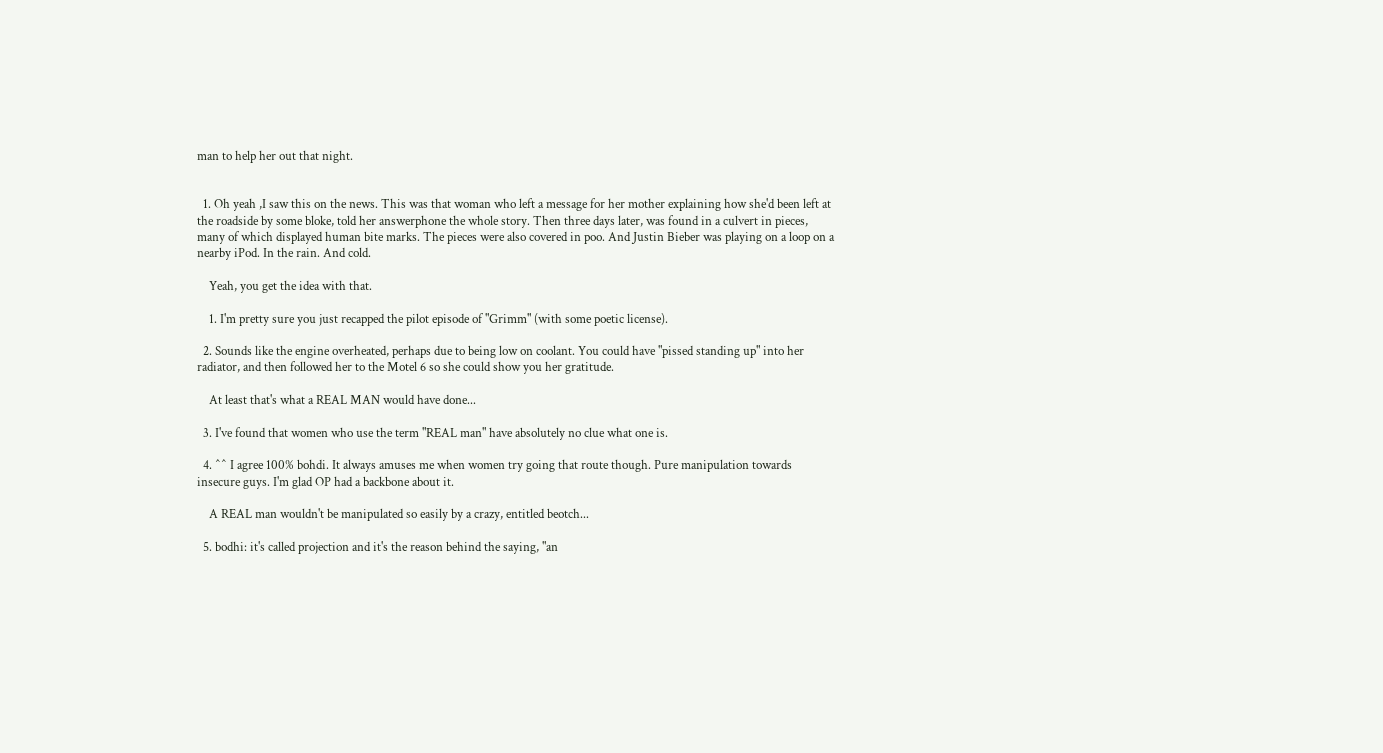man to help her out that night.


  1. Oh yeah ,I saw this on the news. This was that woman who left a message for her mother explaining how she'd been left at the roadside by some bloke, told her answerphone the whole story. Then three days later, was found in a culvert in pieces, many of which displayed human bite marks. The pieces were also covered in poo. And Justin Bieber was playing on a loop on a nearby iPod. In the rain. And cold.

    Yeah, you get the idea with that.

    1. I'm pretty sure you just recapped the pilot episode of "Grimm" (with some poetic license).

  2. Sounds like the engine overheated, perhaps due to being low on coolant. You could have "pissed standing up" into her radiator, and then followed her to the Motel 6 so she could show you her gratitude.

    At least that's what a REAL MAN would have done...

  3. I've found that women who use the term "REAL man" have absolutely no clue what one is.

  4. ^^ I agree 100% bohdi. It always amuses me when women try going that route though. Pure manipulation towards insecure guys. I'm glad OP had a backbone about it.

    A REAL man wouldn't be manipulated so easily by a crazy, entitled beotch...

  5. bodhi: it's called projection and it's the reason behind the saying, "an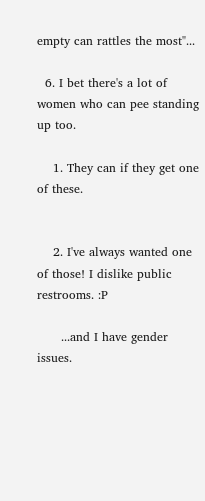empty can rattles the most"...

  6. I bet there's a lot of women who can pee standing up too.

    1. They can if they get one of these.


    2. I've always wanted one of those! I dislike public restrooms. :P

      ...and I have gender issues.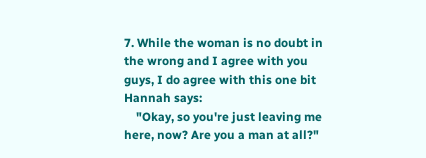7. While the woman is no doubt in the wrong and I agree with you guys, I do agree with this one bit Hannah says:
    "Okay, so you're just leaving me here, now? Are you a man at all?"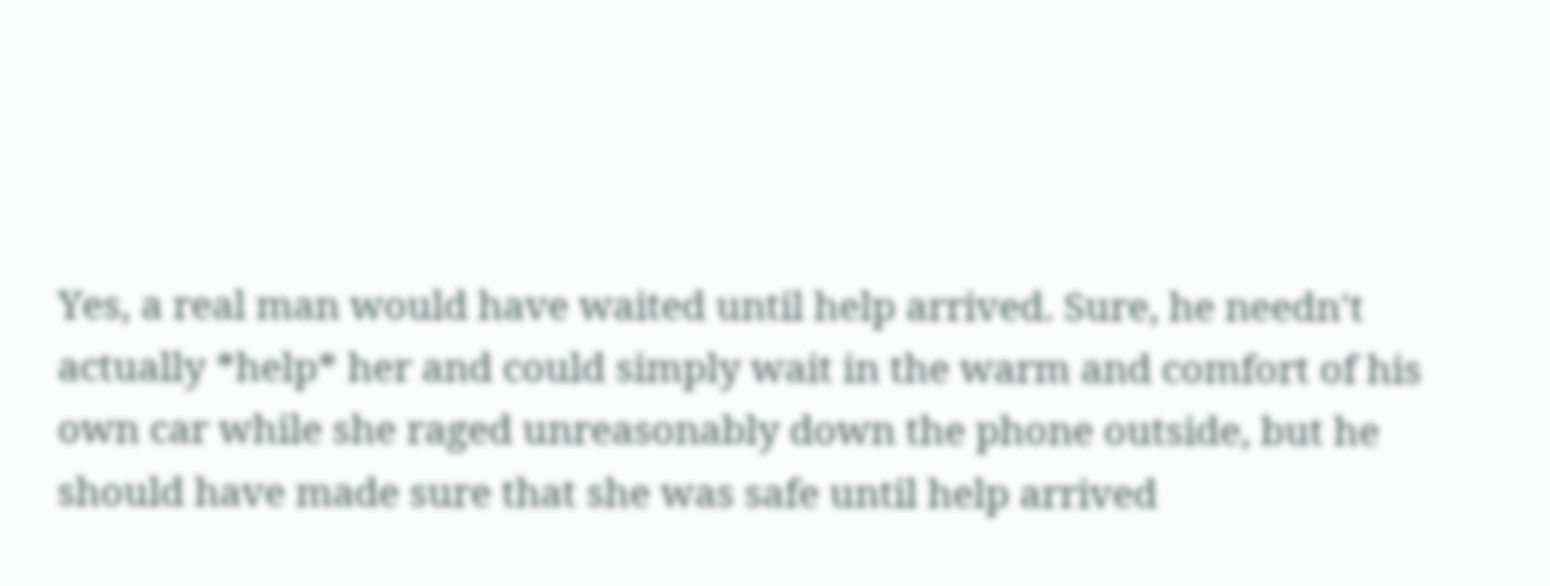Yes, a real man would have waited until help arrived. Sure, he needn't actually *help* her and could simply wait in the warm and comfort of his own car while she raged unreasonably down the phone outside, but he should have made sure that she was safe until help arrived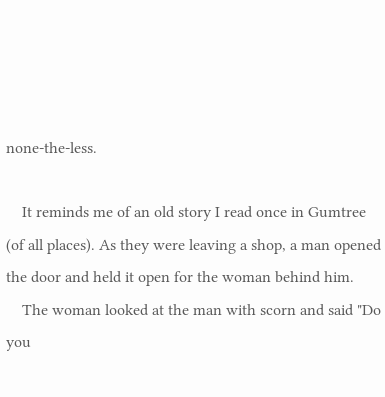none-the-less.

    It reminds me of an old story I read once in Gumtree (of all places). As they were leaving a shop, a man opened the door and held it open for the woman behind him.
    The woman looked at the man with scorn and said "Do you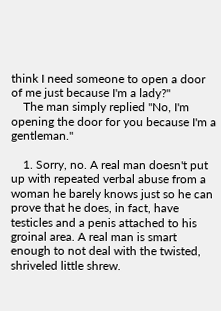think I need someone to open a door of me just because I'm a lady?"
    The man simply replied "No, I'm opening the door for you because I'm a gentleman."

    1. Sorry, no. A real man doesn't put up with repeated verbal abuse from a woman he barely knows just so he can prove that he does, in fact, have testicles and a penis attached to his groinal area. A real man is smart enough to not deal with the twisted, shriveled little shrew.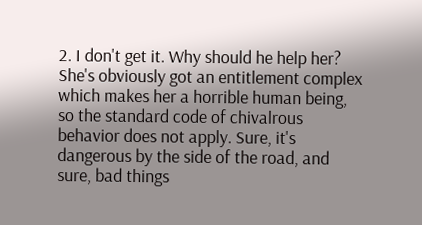2. I don't get it. Why should he help her? She's obviously got an entitlement complex which makes her a horrible human being, so the standard code of chivalrous behavior does not apply. Sure, it's dangerous by the side of the road, and sure, bad things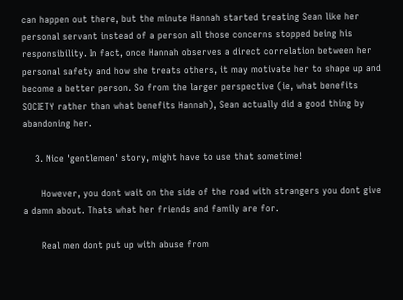can happen out there, but the minute Hannah started treating Sean like her personal servant instead of a person all those concerns stopped being his responsibility. In fact, once Hannah observes a direct correlation between her personal safety and how she treats others, it may motivate her to shape up and become a better person. So from the larger perspective (ie, what benefits SOCIETY rather than what benefits Hannah), Sean actually did a good thing by abandoning her.

    3. Nice 'gentlemen' story, might have to use that sometime!

      However, you dont wait on the side of the road with strangers you dont give a damn about. Thats what her friends and family are for.

      Real men dont put up with abuse from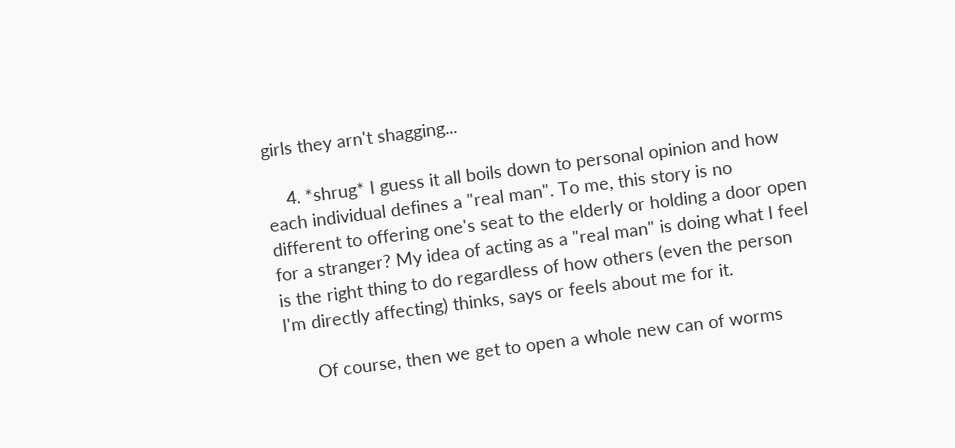girls they arn't shagging...

    4. *shrug* I guess it all boils down to personal opinion and how each individual defines a "real man". To me, this story is no different to offering one's seat to the elderly or holding a door open for a stranger? My idea of acting as a "real man" is doing what I feel is the right thing to do regardless of how others (even the person I'm directly affecting) thinks, says or feels about me for it.

      Of course, then we get to open a whole new can of worms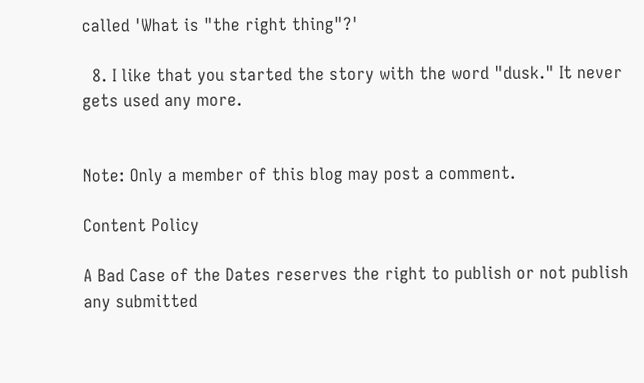called 'What is "the right thing"?'

  8. I like that you started the story with the word "dusk." It never gets used any more.


Note: Only a member of this blog may post a comment.

Content Policy

A Bad Case of the Dates reserves the right to publish or not publish any submitted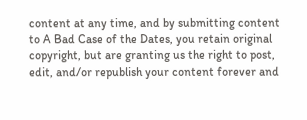content at any time, and by submitting content to A Bad Case of the Dates, you retain original copyright, but are granting us the right to post, edit, and/or republish your content forever and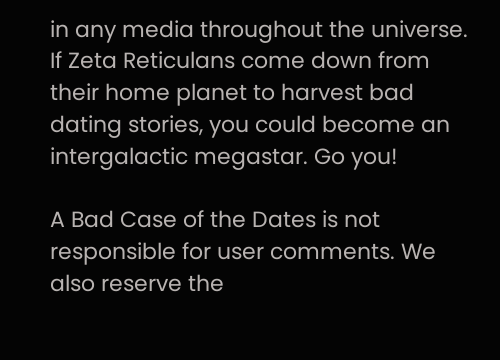in any media throughout the universe. If Zeta Reticulans come down from their home planet to harvest bad dating stories, you could become an intergalactic megastar. Go you!

A Bad Case of the Dates is not responsible for user comments. We also reserve the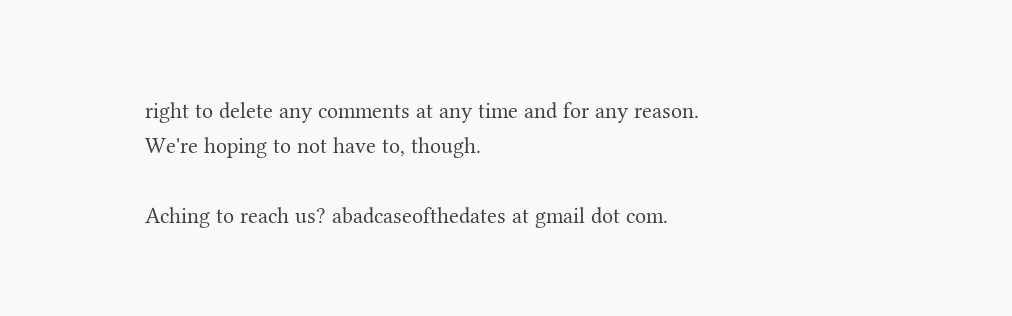right to delete any comments at any time and for any reason. We're hoping to not have to, though.

Aching to reach us? abadcaseofthedates at gmail dot com.